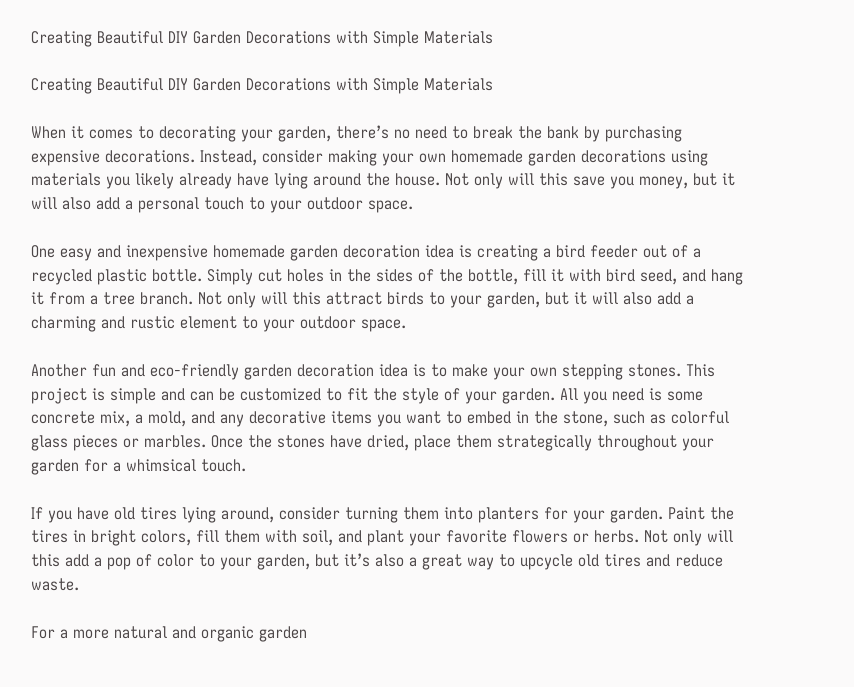Creating Beautiful DIY Garden Decorations with Simple Materials

Creating Beautiful DIY Garden Decorations with Simple Materials

When it comes to decorating your garden, there’s no need to break the bank by purchasing expensive decorations. Instead, consider making your own homemade garden decorations using materials you likely already have lying around the house. Not only will this save you money, but it will also add a personal touch to your outdoor space.

One easy and inexpensive homemade garden decoration idea is creating a bird feeder out of a recycled plastic bottle. Simply cut holes in the sides of the bottle, fill it with bird seed, and hang it from a tree branch. Not only will this attract birds to your garden, but it will also add a charming and rustic element to your outdoor space.

Another fun and eco-friendly garden decoration idea is to make your own stepping stones. This project is simple and can be customized to fit the style of your garden. All you need is some concrete mix, a mold, and any decorative items you want to embed in the stone, such as colorful glass pieces or marbles. Once the stones have dried, place them strategically throughout your garden for a whimsical touch.

If you have old tires lying around, consider turning them into planters for your garden. Paint the tires in bright colors, fill them with soil, and plant your favorite flowers or herbs. Not only will this add a pop of color to your garden, but it’s also a great way to upcycle old tires and reduce waste.

For a more natural and organic garden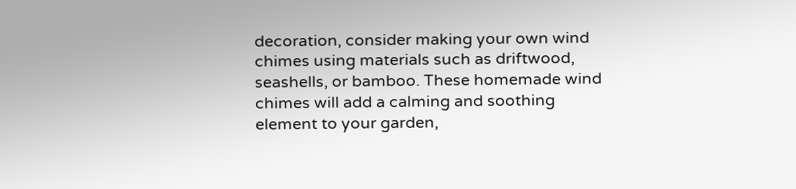decoration, consider making your own wind chimes using materials such as driftwood, seashells, or bamboo. These homemade wind chimes will add a calming and soothing element to your garden,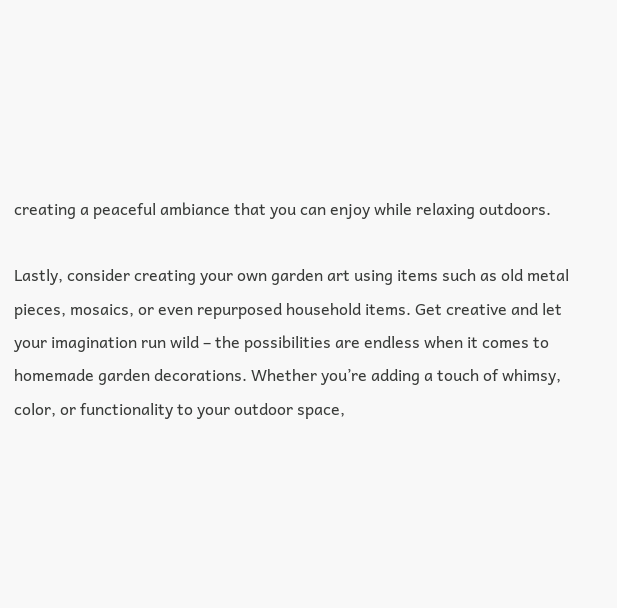creating a peaceful ambiance that you can enjoy while relaxing outdoors.

Lastly, consider creating your own garden art using items such as old metal pieces, mosaics, or even repurposed household items. Get creative and let your imagination run wild – the possibilities are endless when it comes to homemade garden decorations. Whether you’re adding a touch of whimsy, color, or functionality to your outdoor space,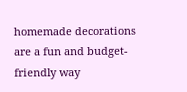homemade decorations are a fun and budget-friendly way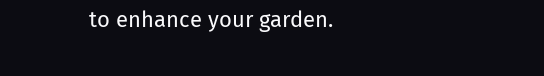to enhance your garden.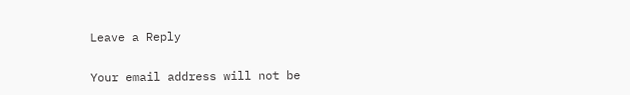Leave a Reply

Your email address will not be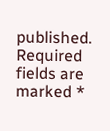published. Required fields are marked *